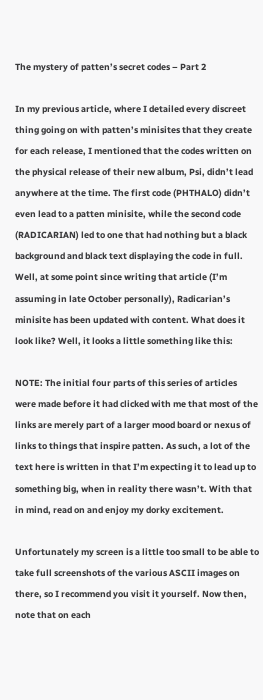The mystery of patten’s secret codes – Part 2

In my previous article, where I detailed every discreet thing going on with patten’s minisites that they create for each release, I mentioned that the codes written on the physical release of their new album, Psi, didn’t lead anywhere at the time. The first code (PHTHALO) didn’t even lead to a patten minisite, while the second code (RADICARIAN) led to one that had nothing but a black background and black text displaying the code in full. Well, at some point since writing that article (I’m assuming in late October personally), Radicarian’s minisite has been updated with content. What does it look like? Well, it looks a little something like this:

NOTE: The initial four parts of this series of articles were made before it had clicked with me that most of the links are merely part of a larger mood board or nexus of links to things that inspire patten. As such, a lot of the text here is written in that I’m expecting it to lead up to something big, when in reality there wasn’t. With that in mind, read on and enjoy my dorky excitement.

Unfortunately my screen is a little too small to be able to take full screenshots of the various ASCII images on there, so I recommend you visit it yourself. Now then, note that on each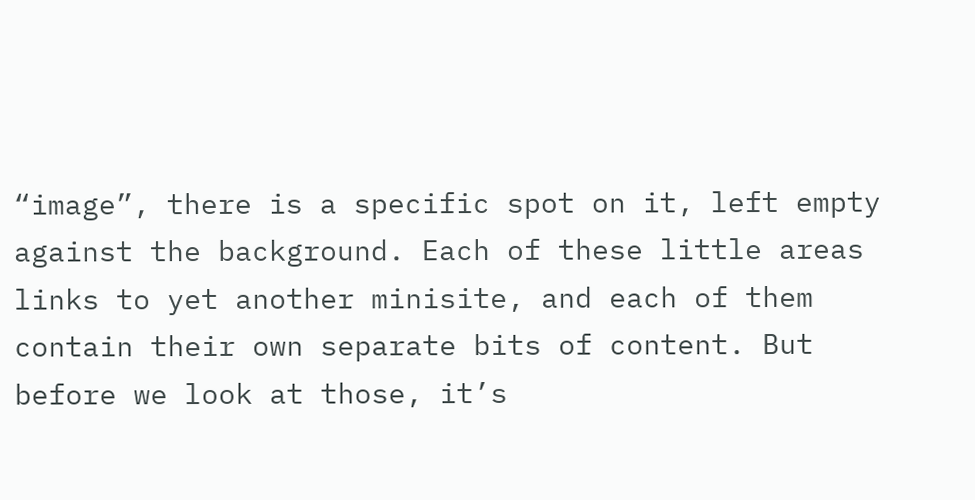“image”, there is a specific spot on it, left empty against the background. Each of these little areas links to yet another minisite, and each of them contain their own separate bits of content. But before we look at those, it’s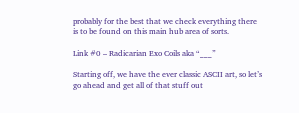probably for the best that we check everything there is to be found on this main hub area of sorts.

Link #0 – Radicarian Exo Coils aka “___”

Starting off, we have the ever classic ASCII art, so let’s go ahead and get all of that stuff out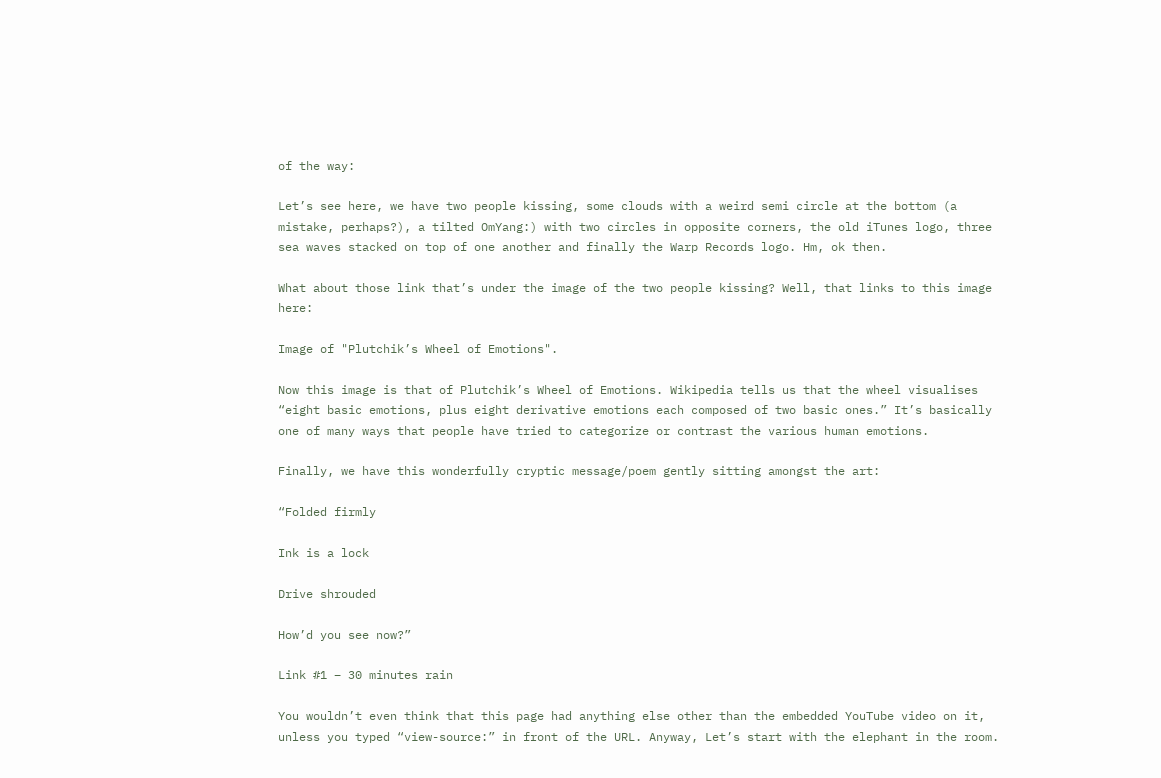of the way:

Let’s see here, we have two people kissing, some clouds with a weird semi circle at the bottom (a mistake, perhaps?), a tilted OmYang:) with two circles in opposite corners, the old iTunes logo, three sea waves stacked on top of one another and finally the Warp Records logo. Hm, ok then.

What about those link that’s under the image of the two people kissing? Well, that links to this image here:

Image of "Plutchik’s Wheel of Emotions".

Now this image is that of Plutchik’s Wheel of Emotions. Wikipedia tells us that the wheel visualises “eight basic emotions, plus eight derivative emotions each composed of two basic ones.” It’s basically one of many ways that people have tried to categorize or contrast the various human emotions.

Finally, we have this wonderfully cryptic message/poem gently sitting amongst the art:

“Folded firmly

Ink is a lock

Drive shrouded

How’d you see now?”

Link #1 – 30 minutes rain

You wouldn’t even think that this page had anything else other than the embedded YouTube video on it, unless you typed “view-source:” in front of the URL. Anyway, Let’s start with the elephant in the room.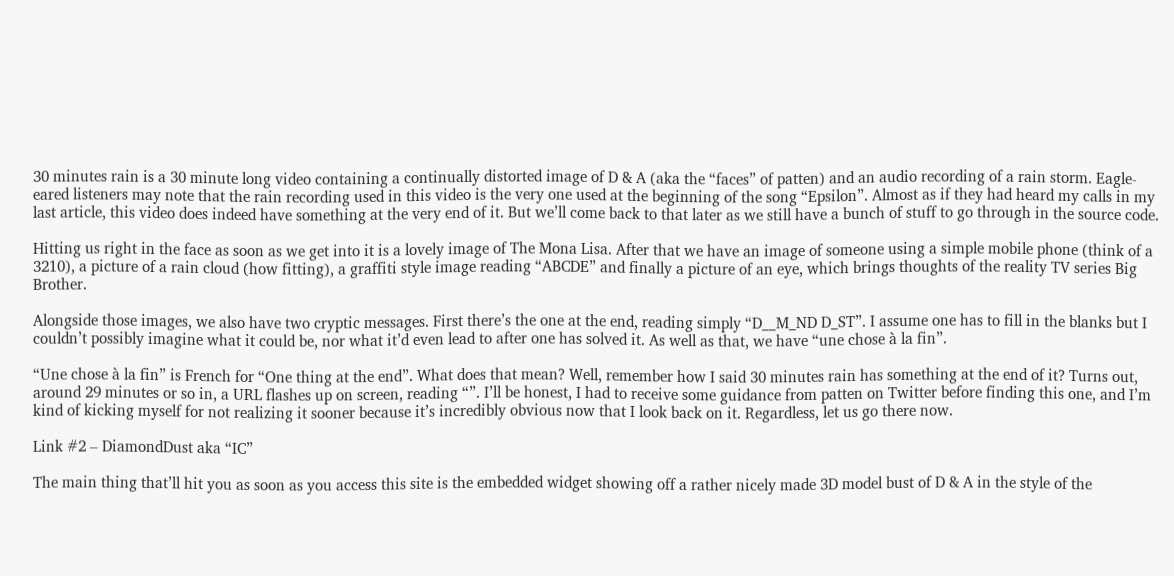30 minutes rain is a 30 minute long video containing a continually distorted image of D & A (aka the “faces” of patten) and an audio recording of a rain storm. Eagle-eared listeners may note that the rain recording used in this video is the very one used at the beginning of the song “Epsilon”. Almost as if they had heard my calls in my last article, this video does indeed have something at the very end of it. But we’ll come back to that later as we still have a bunch of stuff to go through in the source code.

Hitting us right in the face as soon as we get into it is a lovely image of The Mona Lisa. After that we have an image of someone using a simple mobile phone (think of a 3210), a picture of a rain cloud (how fitting), a graffiti style image reading “ABCDE” and finally a picture of an eye, which brings thoughts of the reality TV series Big Brother.

Alongside those images, we also have two cryptic messages. First there’s the one at the end, reading simply “D__M_ND D_ST”. I assume one has to fill in the blanks but I couldn’t possibly imagine what it could be, nor what it’d even lead to after one has solved it. As well as that, we have “une chose à la fin”.

“Une chose à la fin” is French for “One thing at the end”. What does that mean? Well, remember how I said 30 minutes rain has something at the end of it? Turns out, around 29 minutes or so in, a URL flashes up on screen, reading “”. I’ll be honest, I had to receive some guidance from patten on Twitter before finding this one, and I’m kind of kicking myself for not realizing it sooner because it’s incredibly obvious now that I look back on it. Regardless, let us go there now.

Link #2 – DiamondDust aka “IC”

The main thing that’ll hit you as soon as you access this site is the embedded widget showing off a rather nicely made 3D model bust of D & A in the style of the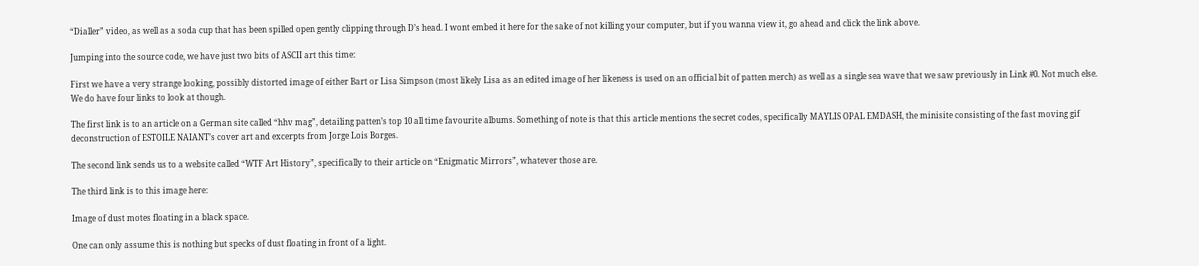“Dialler” video, as well as a soda cup that has been spilled open gently clipping through D’s head. I wont embed it here for the sake of not killing your computer, but if you wanna view it, go ahead and click the link above.

Jumping into the source code, we have just two bits of ASCII art this time:

First we have a very strange looking, possibly distorted image of either Bart or Lisa Simpson (most likely Lisa as an edited image of her likeness is used on an official bit of patten merch) as well as a single sea wave that we saw previously in Link #0. Not much else. We do have four links to look at though.

The first link is to an article on a German site called “hhv mag”, detailing patten’s top 10 all time favourite albums. Something of note is that this article mentions the secret codes, specifically MAYLIS OPAL EMDASH, the minisite consisting of the fast moving gif deconstruction of ESTOILE NAIANT’s cover art and excerpts from Jorge Lois Borges.

The second link sends us to a website called “WTF Art History”, specifically to their article on “Enigmatic Mirrors”, whatever those are.

The third link is to this image here:

Image of dust motes floating in a black space.

One can only assume this is nothing but specks of dust floating in front of a light.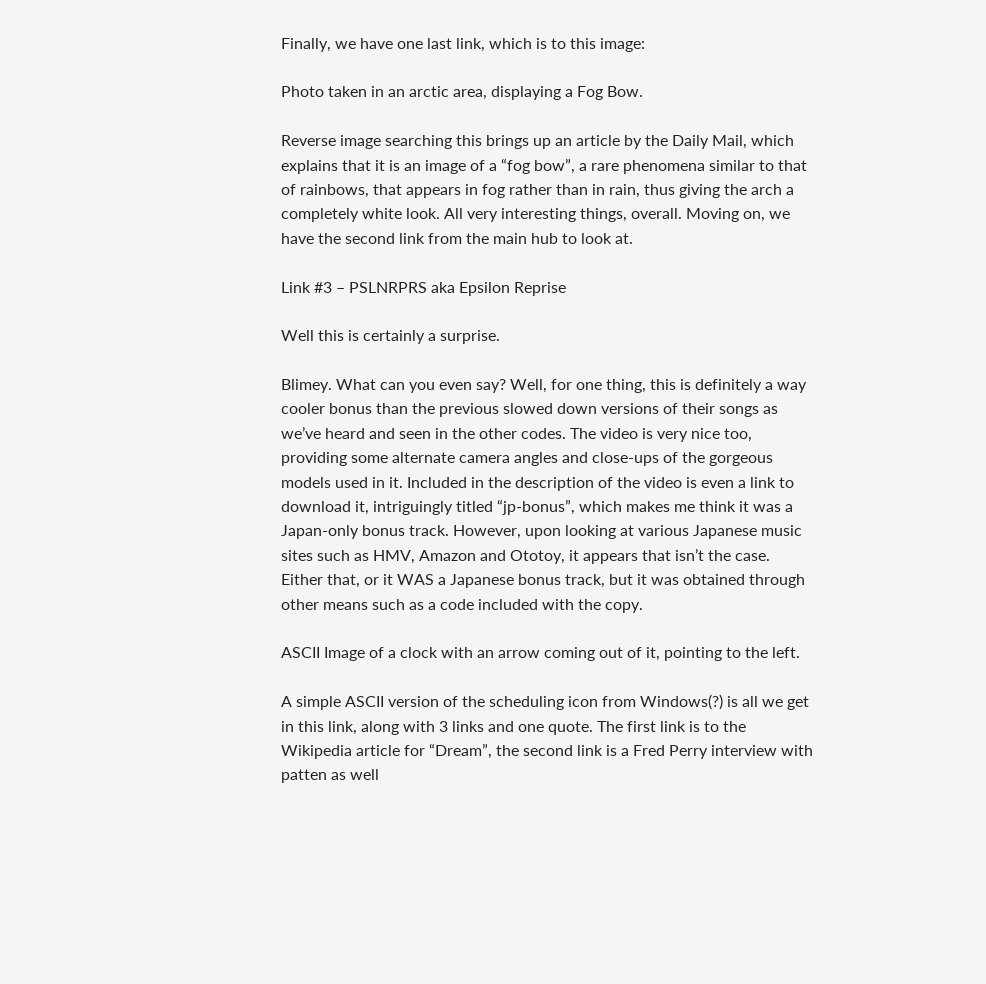Finally, we have one last link, which is to this image:

Photo taken in an arctic area, displaying a Fog Bow.

Reverse image searching this brings up an article by the Daily Mail, which explains that it is an image of a “fog bow”, a rare phenomena similar to that of rainbows, that appears in fog rather than in rain, thus giving the arch a completely white look. All very interesting things, overall. Moving on, we have the second link from the main hub to look at.

Link #3 – PSLNRPRS aka Epsilon Reprise

Well this is certainly a surprise.

Blimey. What can you even say? Well, for one thing, this is definitely a way cooler bonus than the previous slowed down versions of their songs as we’ve heard and seen in the other codes. The video is very nice too, providing some alternate camera angles and close-ups of the gorgeous models used in it. Included in the description of the video is even a link to download it, intriguingly titled “jp-bonus”, which makes me think it was a Japan-only bonus track. However, upon looking at various Japanese music sites such as HMV, Amazon and Ototoy, it appears that isn’t the case. Either that, or it WAS a Japanese bonus track, but it was obtained through other means such as a code included with the copy.

ASCII Image of a clock with an arrow coming out of it, pointing to the left.

A simple ASCII version of the scheduling icon from Windows(?) is all we get in this link, along with 3 links and one quote. The first link is to the Wikipedia article for “Dream”, the second link is a Fred Perry interview with patten as well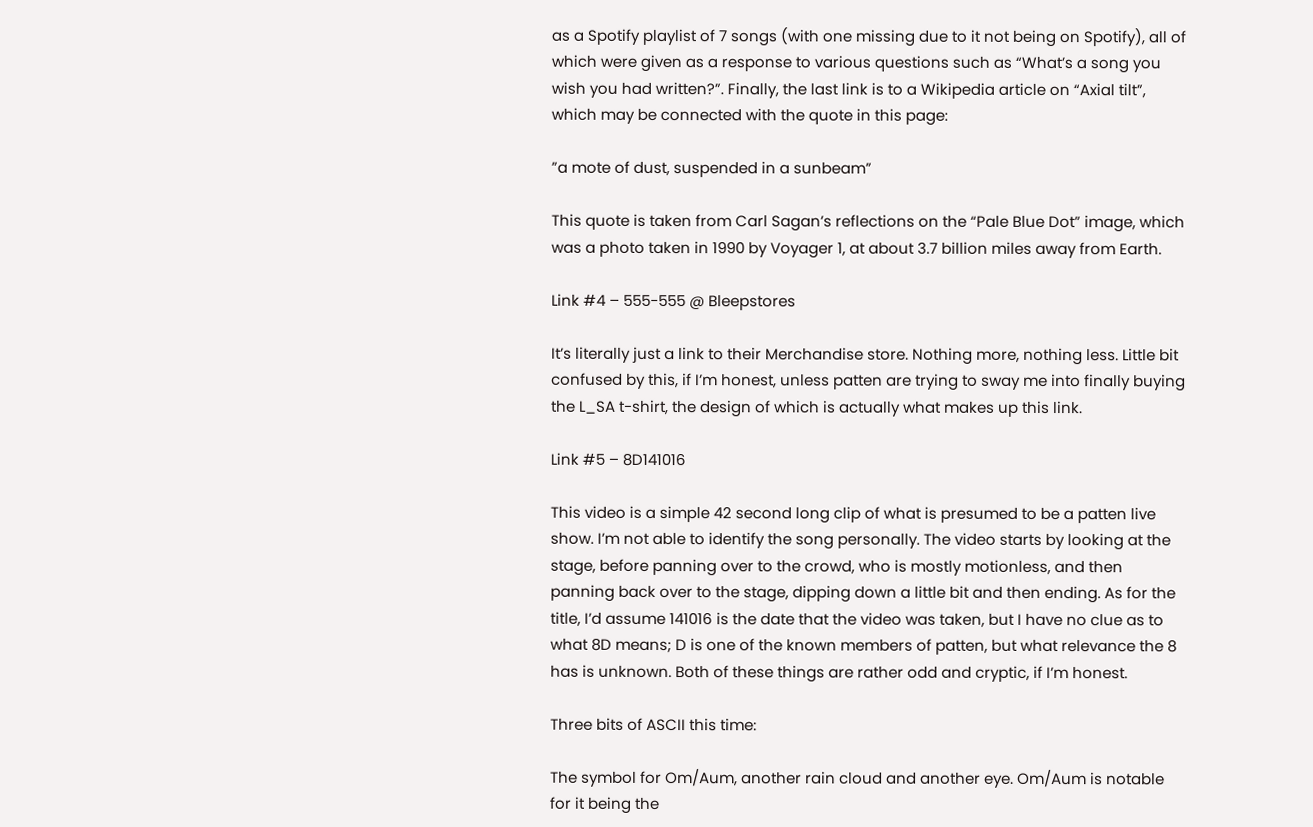as a Spotify playlist of 7 songs (with one missing due to it not being on Spotify), all of which were given as a response to various questions such as “What’s a song you wish you had written?”. Finally, the last link is to a Wikipedia article on “Axial tilt”, which may be connected with the quote in this page:

”a mote of dust, suspended in a sunbeam”

This quote is taken from Carl Sagan’s reflections on the “Pale Blue Dot” image, which was a photo taken in 1990 by Voyager 1, at about 3.7 billion miles away from Earth.

Link #4 – 555-555 @ Bleepstores

It’s literally just a link to their Merchandise store. Nothing more, nothing less. Little bit confused by this, if I’m honest, unless patten are trying to sway me into finally buying the L_SA t-shirt, the design of which is actually what makes up this link.

Link #5 – 8D141016

This video is a simple 42 second long clip of what is presumed to be a patten live show. I’m not able to identify the song personally. The video starts by looking at the stage, before panning over to the crowd, who is mostly motionless, and then panning back over to the stage, dipping down a little bit and then ending. As for the title, I’d assume 141016 is the date that the video was taken, but I have no clue as to what 8D means; D is one of the known members of patten, but what relevance the 8 has is unknown. Both of these things are rather odd and cryptic, if I’m honest.

Three bits of ASCII this time:

The symbol for Om/Aum, another rain cloud and another eye. Om/Aum is notable for it being the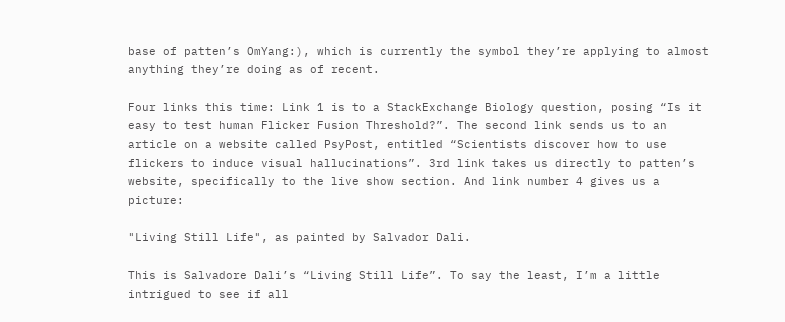base of patten’s OmYang:), which is currently the symbol they’re applying to almost anything they’re doing as of recent.

Four links this time: Link 1 is to a StackExchange Biology question, posing “Is it easy to test human Flicker Fusion Threshold?”. The second link sends us to an article on a website called PsyPost, entitled “Scientists discover how to use flickers to induce visual hallucinations”. 3rd link takes us directly to patten’s website, specifically to the live show section. And link number 4 gives us a picture:

"Living Still Life", as painted by Salvador Dali.

This is Salvadore Dali’s “Living Still Life”. To say the least, I’m a little intrigued to see if all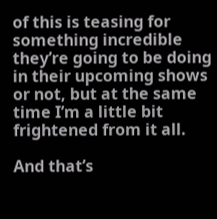of this is teasing for something incredible they’re going to be doing in their upcoming shows or not, but at the same time I’m a little bit frightened from it all.

And that’s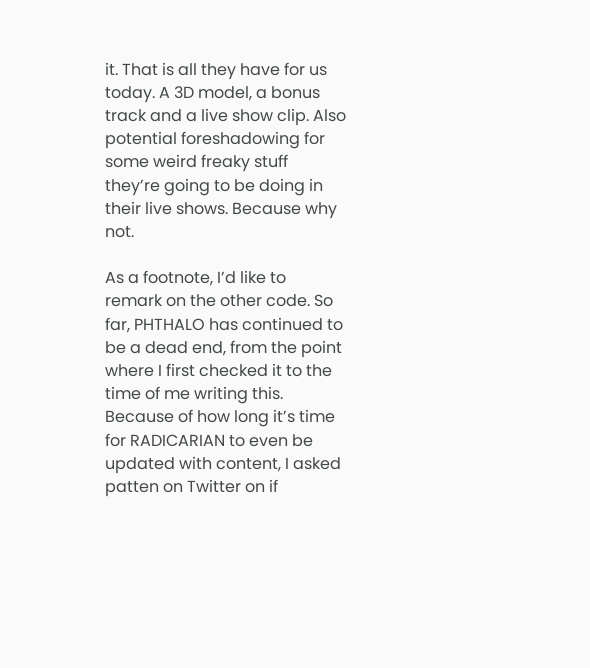it. That is all they have for us today. A 3D model, a bonus track and a live show clip. Also potential foreshadowing for some weird freaky stuff they’re going to be doing in their live shows. Because why not.

As a footnote, I’d like to remark on the other code. So far, PHTHALO has continued to be a dead end, from the point where I first checked it to the time of me writing this. Because of how long it’s time for RADICARIAN to even be updated with content, I asked patten on Twitter on if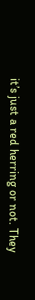it’s just a red herring or not. They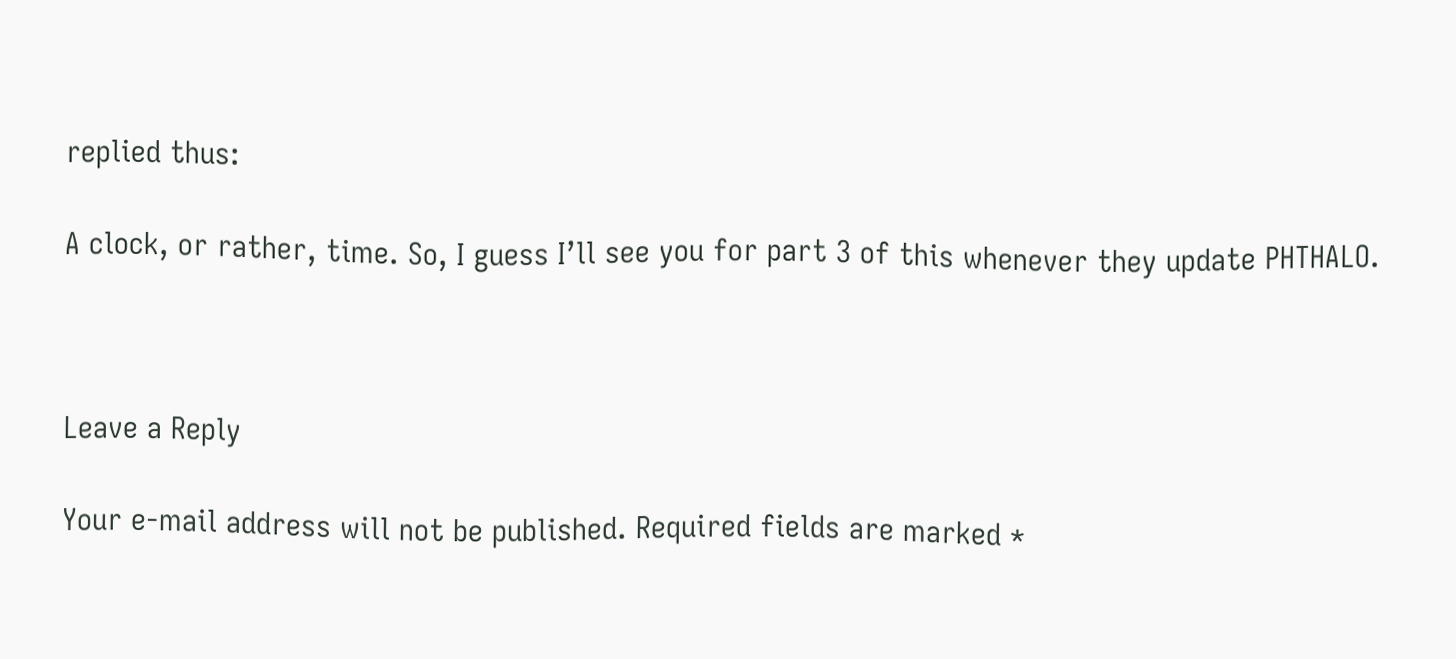replied thus:

A clock, or rather, time. So, I guess I’ll see you for part 3 of this whenever they update PHTHALO.



Leave a Reply

Your e-mail address will not be published. Required fields are marked *